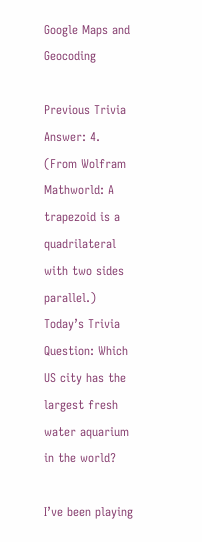Google Maps and Geocoding

Previous Trivia Answer: 4. (From Wolfram Mathworld: A trapezoid is a quadrilateral with two sides parallel.)
Today’s Trivia Question: Which US city has the largest fresh water aquarium in the world?

I’ve been playing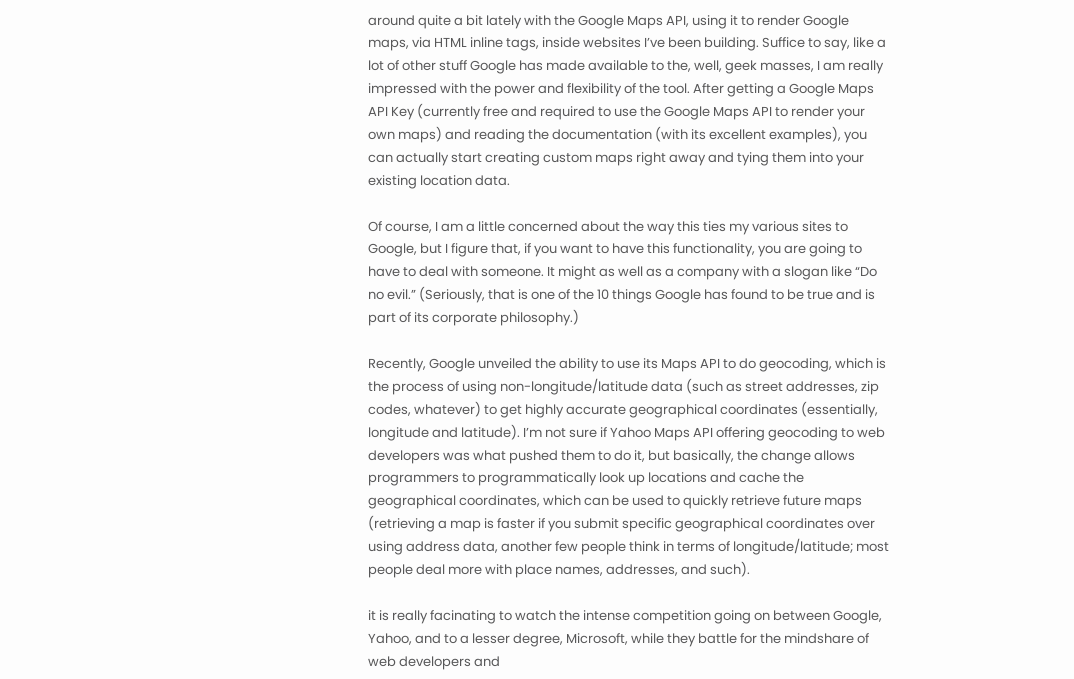around quite a bit lately with the Google Maps API, using it to render Google maps, via HTML inline tags, inside websites I’ve been building. Suffice to say, like a lot of other stuff Google has made available to the, well, geek masses, I am really impressed with the power and flexibility of the tool. After getting a Google Maps API Key (currently free and required to use the Google Maps API to render your own maps) and reading the documentation (with its excellent examples), you can actually start creating custom maps right away and tying them into your existing location data.

Of course, I am a little concerned about the way this ties my various sites to Google, but I figure that, if you want to have this functionality, you are going to have to deal with someone. It might as well as a company with a slogan like “Do no evil.” (Seriously, that is one of the 10 things Google has found to be true and is part of its corporate philosophy.)

Recently, Google unveiled the ability to use its Maps API to do geocoding, which is the process of using non-longitude/latitude data (such as street addresses, zip codes, whatever) to get highly accurate geographical coordinates (essentially, longitude and latitude). I’m not sure if Yahoo Maps API offering geocoding to web developers was what pushed them to do it, but basically, the change allows programmers to programmatically look up locations and cache the geographical coordinates, which can be used to quickly retrieve future maps (retrieving a map is faster if you submit specific geographical coordinates over using address data, another few people think in terms of longitude/latitude; most people deal more with place names, addresses, and such).

it is really facinating to watch the intense competition going on between Google, Yahoo, and to a lesser degree, Microsoft, while they battle for the mindshare of web developers and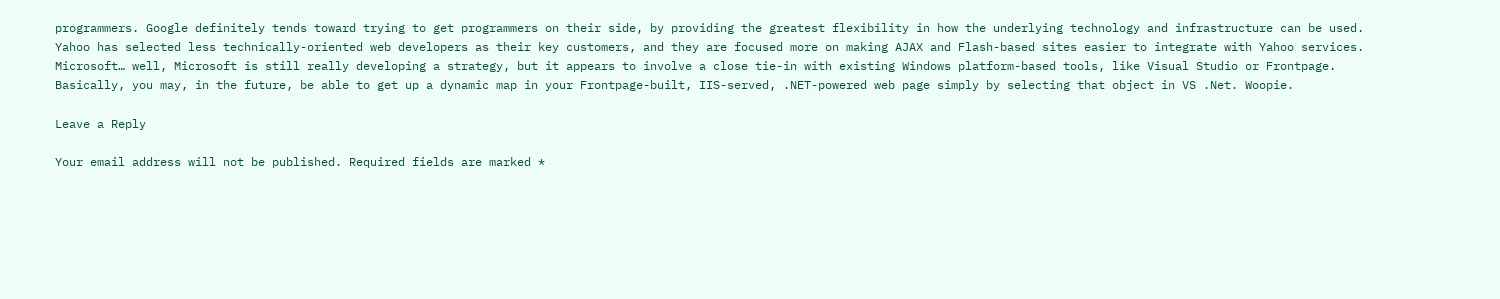programmers. Google definitely tends toward trying to get programmers on their side, by providing the greatest flexibility in how the underlying technology and infrastructure can be used. Yahoo has selected less technically-oriented web developers as their key customers, and they are focused more on making AJAX and Flash-based sites easier to integrate with Yahoo services. Microsoft… well, Microsoft is still really developing a strategy, but it appears to involve a close tie-in with existing Windows platform-based tools, like Visual Studio or Frontpage. Basically, you may, in the future, be able to get up a dynamic map in your Frontpage-built, IIS-served, .NET-powered web page simply by selecting that object in VS .Net. Woopie.

Leave a Reply

Your email address will not be published. Required fields are marked *